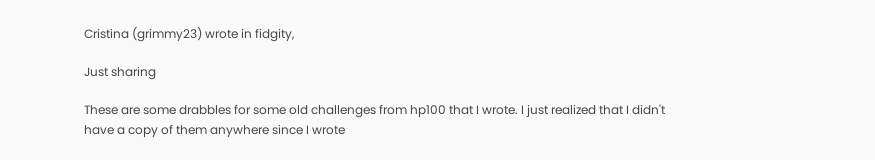Cristina (grimmy23) wrote in fidgity,

Just sharing

These are some drabbles for some old challenges from hp100 that I wrote. I just realized that I didn't have a copy of them anywhere since I wrote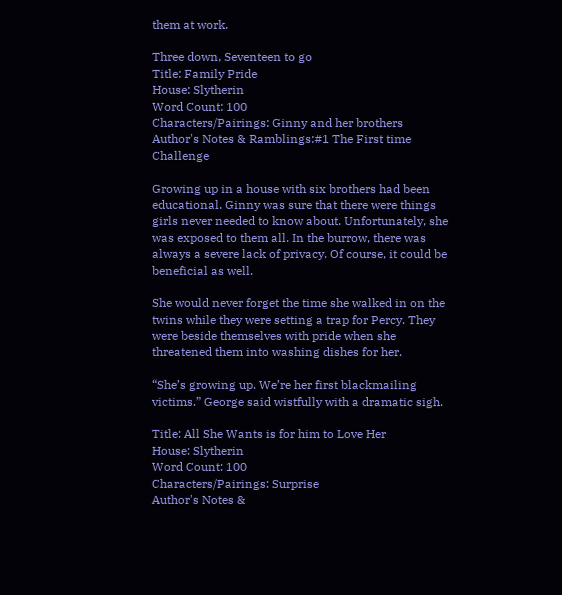them at work.

Three down, Seventeen to go
Title: Family Pride
House: Slytherin
Word Count: 100
Characters/Pairings: Ginny and her brothers
Author's Notes & Ramblings:#1 The First time Challenge

Growing up in a house with six brothers had been educational. Ginny was sure that there were things girls never needed to know about. Unfortunately, she was exposed to them all. In the burrow, there was always a severe lack of privacy. Of course, it could be beneficial as well.

She would never forget the time she walked in on the twins while they were setting a trap for Percy. They were beside themselves with pride when she threatened them into washing dishes for her.

“She’s growing up. We’re her first blackmailing victims.” George said wistfully with a dramatic sigh.

Title: All She Wants is for him to Love Her
House: Slytherin
Word Count: 100
Characters/Pairings: Surprise
Author's Notes &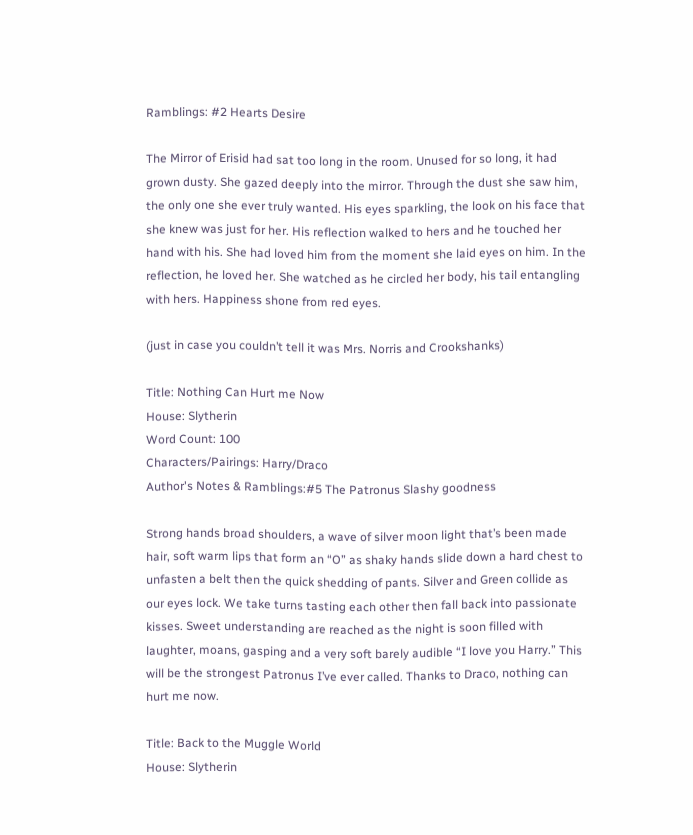Ramblings: #2 Hearts Desire

The Mirror of Erisid had sat too long in the room. Unused for so long, it had grown dusty. She gazed deeply into the mirror. Through the dust she saw him, the only one she ever truly wanted. His eyes sparkling, the look on his face that she knew was just for her. His reflection walked to hers and he touched her hand with his. She had loved him from the moment she laid eyes on him. In the reflection, he loved her. She watched as he circled her body, his tail entangling with hers. Happiness shone from red eyes.

(just in case you couldn’t tell it was Mrs. Norris and Crookshanks)

Title: Nothing Can Hurt me Now
House: Slytherin
Word Count: 100
Characters/Pairings: Harry/Draco
Author's Notes & Ramblings:#5 The Patronus Slashy goodness

Strong hands broad shoulders, a wave of silver moon light that’s been made hair, soft warm lips that form an “O” as shaky hands slide down a hard chest to unfasten a belt then the quick shedding of pants. Silver and Green collide as our eyes lock. We take turns tasting each other then fall back into passionate kisses. Sweet understanding are reached as the night is soon filled with laughter, moans, gasping and a very soft barely audible “I love you Harry.” This will be the strongest Patronus I’ve ever called. Thanks to Draco, nothing can hurt me now.

Title: Back to the Muggle World
House: Slytherin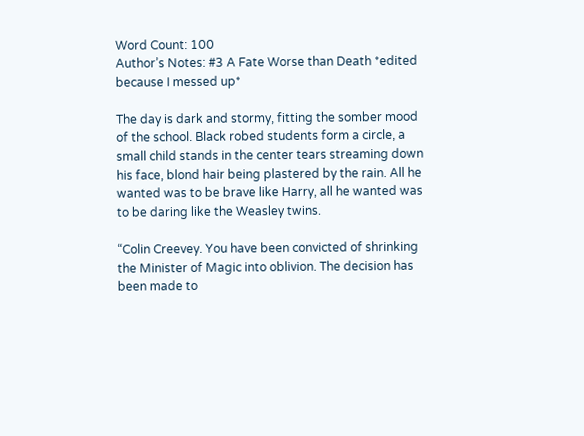Word Count: 100
Author’s Notes: #3 A Fate Worse than Death *edited because I messed up*

The day is dark and stormy, fitting the somber mood of the school. Black robed students form a circle, a small child stands in the center tears streaming down his face, blond hair being plastered by the rain. All he wanted was to be brave like Harry, all he wanted was to be daring like the Weasley twins.

“Colin Creevey. You have been convicted of shrinking the Minister of Magic into oblivion. The decision has been made to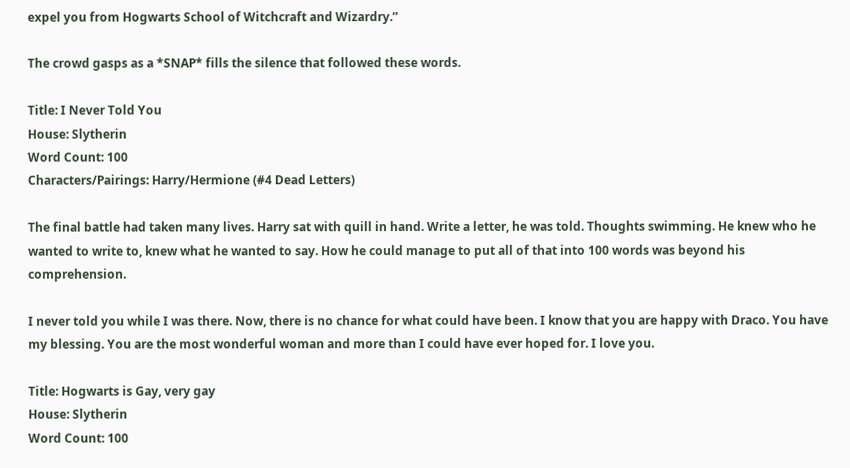expel you from Hogwarts School of Witchcraft and Wizardry.”

The crowd gasps as a *SNAP* fills the silence that followed these words.

Title: I Never Told You
House: Slytherin
Word Count: 100
Characters/Pairings: Harry/Hermione (#4 Dead Letters)

The final battle had taken many lives. Harry sat with quill in hand. Write a letter, he was told. Thoughts swimming. He knew who he wanted to write to, knew what he wanted to say. How he could manage to put all of that into 100 words was beyond his comprehension.

I never told you while I was there. Now, there is no chance for what could have been. I know that you are happy with Draco. You have my blessing. You are the most wonderful woman and more than I could have ever hoped for. I love you.

Title: Hogwarts is Gay, very gay
House: Slytherin
Word Count: 100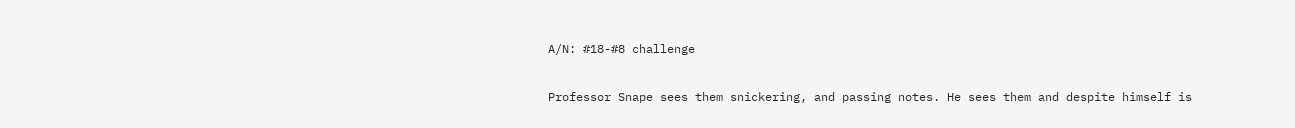A/N: #18-#8 challenge

Professor Snape sees them snickering, and passing notes. He sees them and despite himself is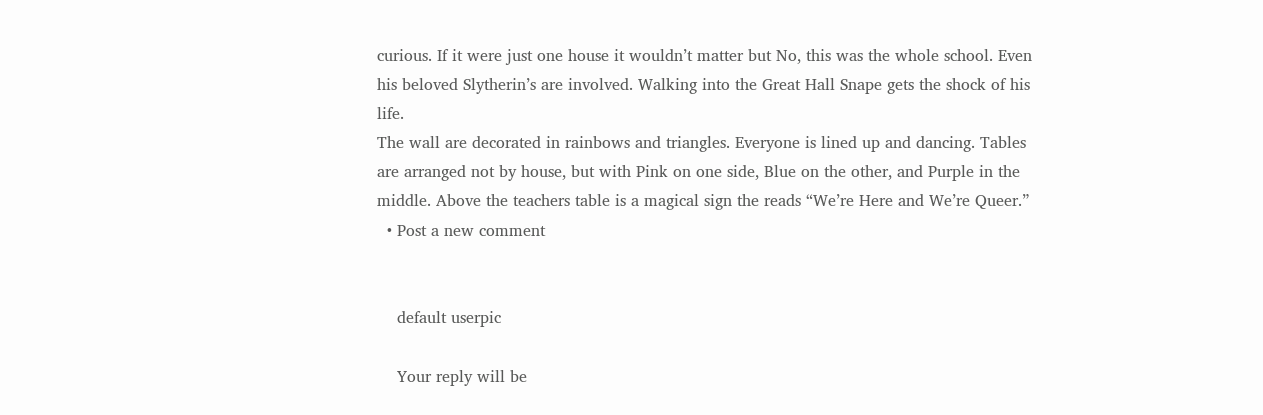curious. If it were just one house it wouldn’t matter but No, this was the whole school. Even his beloved Slytherin’s are involved. Walking into the Great Hall Snape gets the shock of his life.
The wall are decorated in rainbows and triangles. Everyone is lined up and dancing. Tables are arranged not by house, but with Pink on one side, Blue on the other, and Purple in the middle. Above the teachers table is a magical sign the reads “We’re Here and We’re Queer.”
  • Post a new comment


    default userpic

    Your reply will be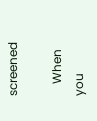screened

    When you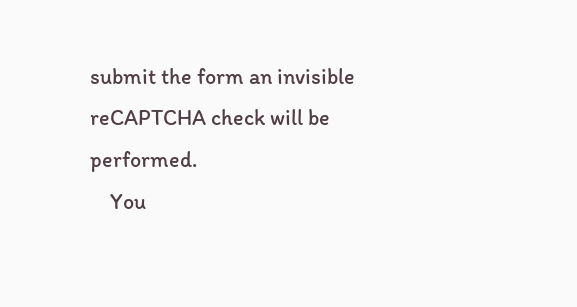submit the form an invisible reCAPTCHA check will be performed.
    You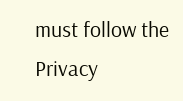must follow the Privacy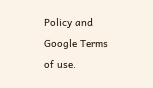Policy and Google Terms of use.